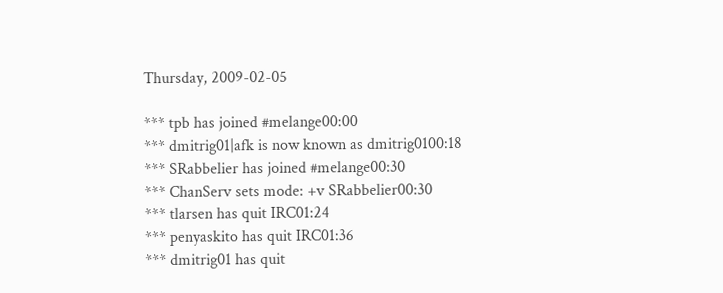Thursday, 2009-02-05

*** tpb has joined #melange00:00
*** dmitrig01|afk is now known as dmitrig0100:18
*** SRabbelier has joined #melange00:30
*** ChanServ sets mode: +v SRabbelier00:30
*** tlarsen has quit IRC01:24
*** penyaskito has quit IRC01:36
*** dmitrig01 has quit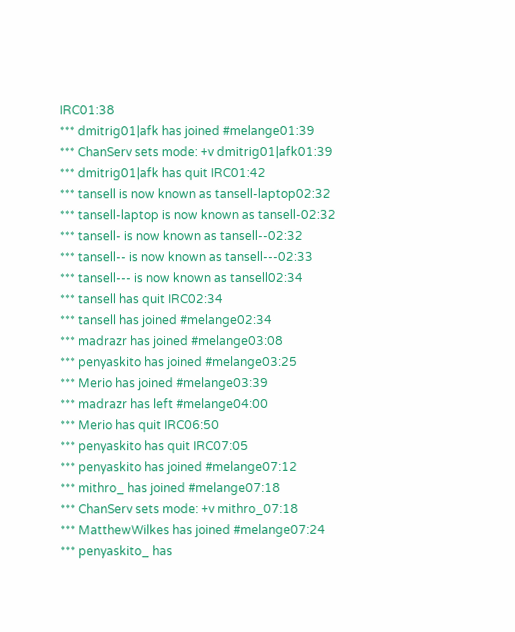IRC01:38
*** dmitrig01|afk has joined #melange01:39
*** ChanServ sets mode: +v dmitrig01|afk01:39
*** dmitrig01|afk has quit IRC01:42
*** tansell is now known as tansell-laptop02:32
*** tansell-laptop is now known as tansell-02:32
*** tansell- is now known as tansell--02:32
*** tansell-- is now known as tansell---02:33
*** tansell--- is now known as tansell02:34
*** tansell has quit IRC02:34
*** tansell has joined #melange02:34
*** madrazr has joined #melange03:08
*** penyaskito has joined #melange03:25
*** Merio has joined #melange03:39
*** madrazr has left #melange04:00
*** Merio has quit IRC06:50
*** penyaskito has quit IRC07:05
*** penyaskito has joined #melange07:12
*** mithro_ has joined #melange07:18
*** ChanServ sets mode: +v mithro_07:18
*** MatthewWilkes has joined #melange07:24
*** penyaskito_ has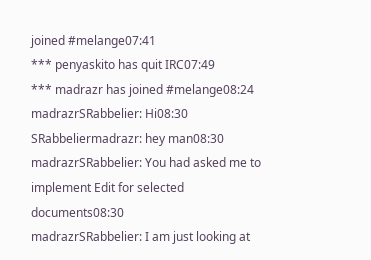joined #melange07:41
*** penyaskito has quit IRC07:49
*** madrazr has joined #melange08:24
madrazrSRabbelier: Hi08:30
SRabbeliermadrazr: hey man08:30
madrazrSRabbelier: You had asked me to implement Edit for selected documents08:30
madrazrSRabbelier: I am just looking at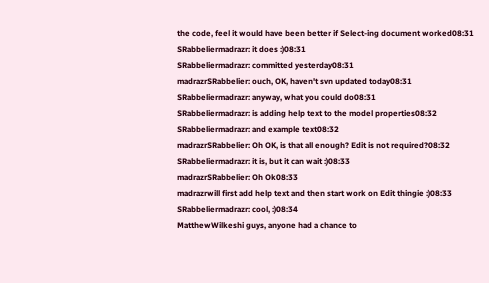the code, feel it would have been better if Select-ing document worked08:31
SRabbeliermadrazr: it does :)08:31
SRabbeliermadrazr: committed yesterday08:31
madrazrSRabbelier: ouch, OK, haven't svn updated today08:31
SRabbeliermadrazr: anyway, what you could do08:31
SRabbeliermadrazr: is adding help text to the model properties08:32
SRabbeliermadrazr: and example text08:32
madrazrSRabbelier: Oh OK, is that all enough? Edit is not required?08:32
SRabbeliermadrazr: it is, but it can wait :)08:33
madrazrSRabbelier: Oh Ok08:33
madrazrwill first add help text and then start work on Edit thingie :)08:33
SRabbeliermadrazr: cool, :)08:34
MatthewWilkeshi guys, anyone had a chance to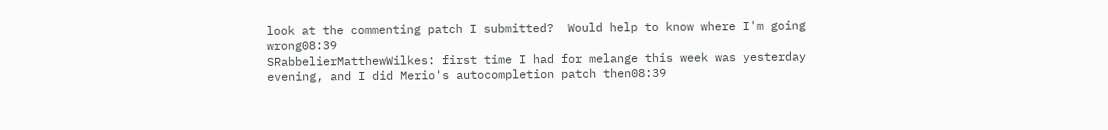look at the commenting patch I submitted?  Would help to know where I'm going wrong08:39
SRabbelierMatthewWilkes: first time I had for melange this week was yesterday evening, and I did Merio's autocompletion patch then08:39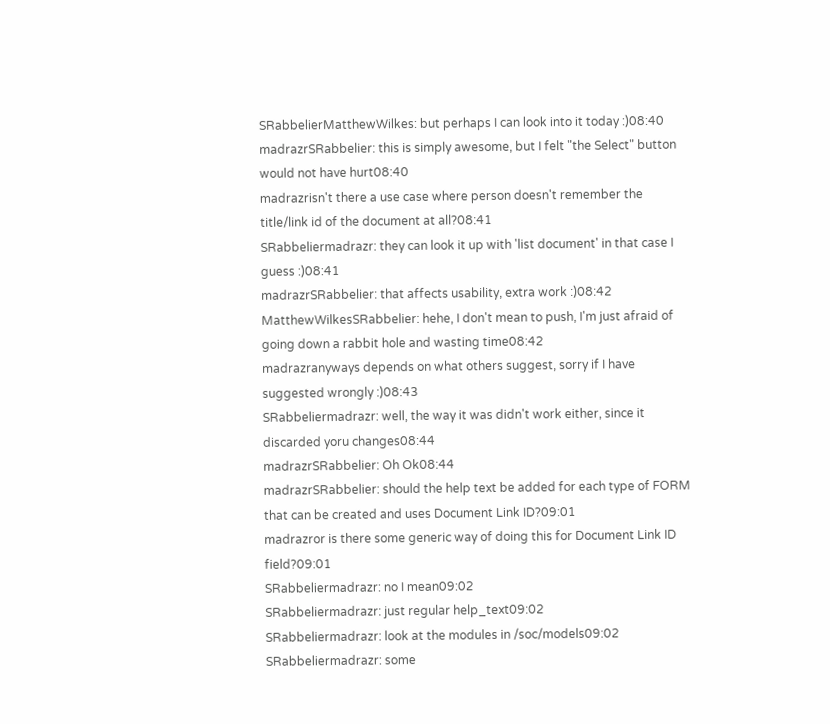SRabbelierMatthewWilkes: but perhaps I can look into it today :)08:40
madrazrSRabbelier: this is simply awesome, but I felt "the Select" button would not have hurt08:40
madrazrisn't there a use case where person doesn't remember the title/link id of the document at all?08:41
SRabbeliermadrazr: they can look it up with 'list document' in that case I guess :)08:41
madrazrSRabbelier: that affects usability, extra work :)08:42
MatthewWilkesSRabbelier: hehe, I don't mean to push, I'm just afraid of going down a rabbit hole and wasting time08:42
madrazranyways depends on what others suggest, sorry if I have suggested wrongly :)08:43
SRabbeliermadrazr: well, the way it was didn't work either, since it discarded yoru changes08:44
madrazrSRabbelier: Oh Ok08:44
madrazrSRabbelier: should the help text be added for each type of FORM that can be created and uses Document Link ID?09:01
madrazror is there some generic way of doing this for Document Link ID field?09:01
SRabbeliermadrazr: no I mean09:02
SRabbeliermadrazr: just regular help_text09:02
SRabbeliermadrazr: look at the modules in /soc/models09:02
SRabbeliermadrazr: some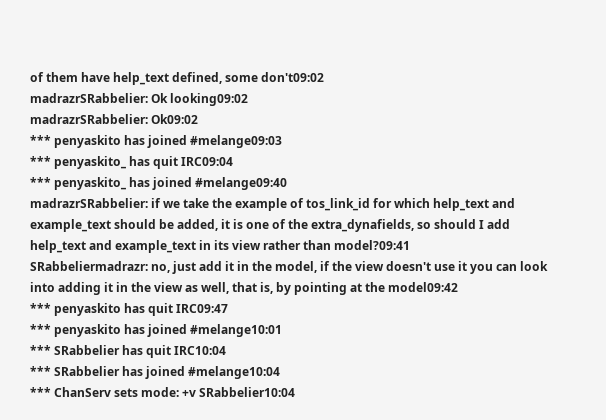of them have help_text defined, some don't09:02
madrazrSRabbelier: Ok looking09:02
madrazrSRabbelier: Ok09:02
*** penyaskito has joined #melange09:03
*** penyaskito_ has quit IRC09:04
*** penyaskito_ has joined #melange09:40
madrazrSRabbelier: if we take the example of tos_link_id for which help_text and example_text should be added, it is one of the extra_dynafields, so should I add help_text and example_text in its view rather than model?09:41
SRabbeliermadrazr: no, just add it in the model, if the view doesn't use it you can look into adding it in the view as well, that is, by pointing at the model09:42
*** penyaskito has quit IRC09:47
*** penyaskito has joined #melange10:01
*** SRabbelier has quit IRC10:04
*** SRabbelier has joined #melange10:04
*** ChanServ sets mode: +v SRabbelier10:04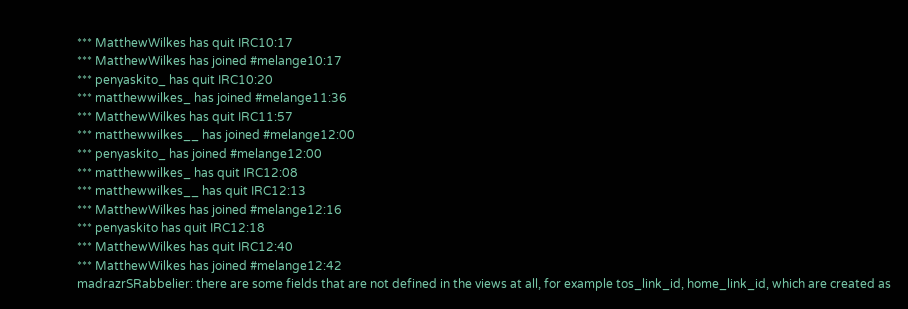*** MatthewWilkes has quit IRC10:17
*** MatthewWilkes has joined #melange10:17
*** penyaskito_ has quit IRC10:20
*** matthewwilkes_ has joined #melange11:36
*** MatthewWilkes has quit IRC11:57
*** matthewwilkes__ has joined #melange12:00
*** penyaskito_ has joined #melange12:00
*** matthewwilkes_ has quit IRC12:08
*** matthewwilkes__ has quit IRC12:13
*** MatthewWilkes has joined #melange12:16
*** penyaskito has quit IRC12:18
*** MatthewWilkes has quit IRC12:40
*** MatthewWilkes has joined #melange12:42
madrazrSRabbelier: there are some fields that are not defined in the views at all, for example tos_link_id, home_link_id, which are created as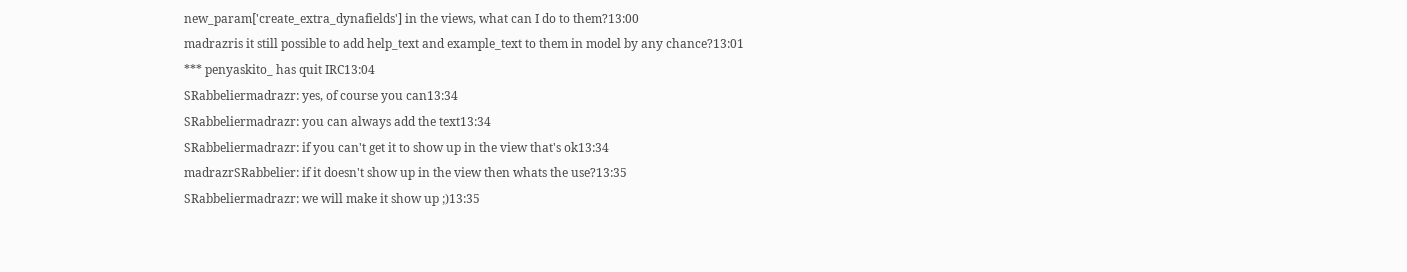new_param['create_extra_dynafields'] in the views, what can I do to them?13:00
madrazris it still possible to add help_text and example_text to them in model by any chance?13:01
*** penyaskito_ has quit IRC13:04
SRabbeliermadrazr: yes, of course you can13:34
SRabbeliermadrazr: you can always add the text13:34
SRabbeliermadrazr: if you can't get it to show up in the view that's ok13:34
madrazrSRabbelier: if it doesn't show up in the view then whats the use?13:35
SRabbeliermadrazr: we will make it show up ;)13:35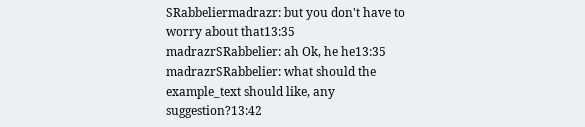SRabbeliermadrazr: but you don't have to worry about that13:35
madrazrSRabbelier: ah Ok, he he13:35
madrazrSRabbelier: what should the example_text should like, any suggestion?13:42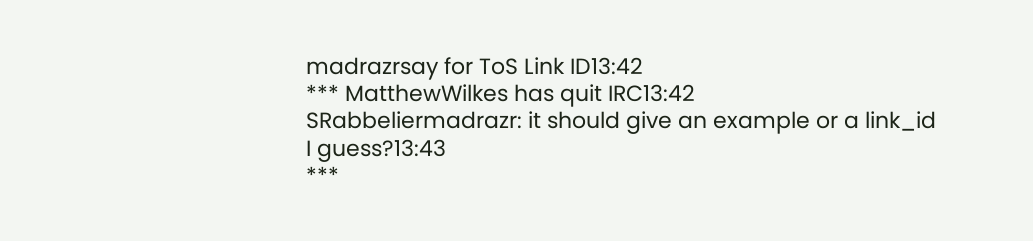madrazrsay for ToS Link ID13:42
*** MatthewWilkes has quit IRC13:42
SRabbeliermadrazr: it should give an example or a link_id I guess?13:43
***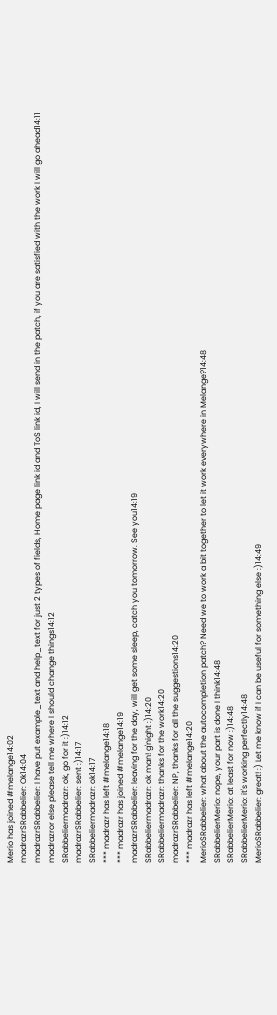Merio has joined #melange14:02
madrazrSRabbelier: Ok14:04
madrazrSRabbelier: I have put example_text and help_text for just 2 types of fields, Home page link id and ToS link id, I will send in the patch, if you are satisfied with the work I will go ahead14:11
madrazror else please tell me where I should change things14:12
SRabbeliermadrazr: ok, go for it :)14:12
madrazrSRabbelier: sent :)14:17
SRabbeliermadrazr: ok14:17
*** madrazr has left #melange14:18
*** madrazr has joined #melange14:19
madrazrSRabbelier: leaving for the day, will get some sleep, catch you tomorrow. See you14:19
SRabbeliermadrazr: ok man! g'night :)14:20
SRabbeliermadrazr: thanks for the work14:20
madrazrSRabbelier: NP, thanks for all the suggestions14:20
*** madrazr has left #melange14:20
MerioSRabbelier: what about the autocompletion patch? Need we to work a bit together to let it work everywhere in Melange?14:48
SRabbelierMerio: nope, your part is done I think14:48
SRabbelierMerio: at least for now :)14:48
SRabbelierMerio: it's working perfectly14:48
MerioSRabbelier: great! :) Let me know if I can be useful for something else :)14:49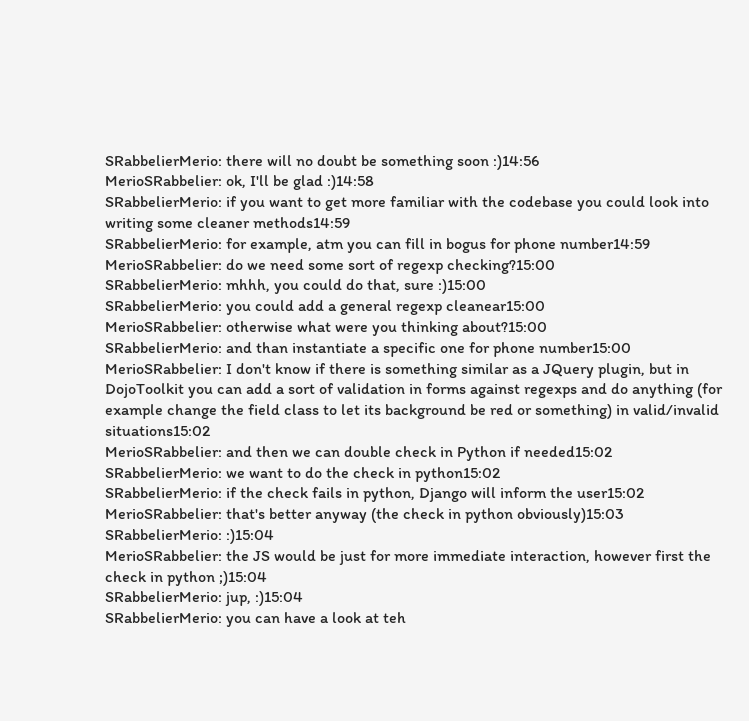SRabbelierMerio: there will no doubt be something soon :)14:56
MerioSRabbelier: ok, I'll be glad :)14:58
SRabbelierMerio: if you want to get more familiar with the codebase you could look into writing some cleaner methods14:59
SRabbelierMerio: for example, atm you can fill in bogus for phone number14:59
MerioSRabbelier: do we need some sort of regexp checking?15:00
SRabbelierMerio: mhhh, you could do that, sure :)15:00
SRabbelierMerio: you could add a general regexp cleanear15:00
MerioSRabbelier: otherwise what were you thinking about?15:00
SRabbelierMerio: and than instantiate a specific one for phone number15:00
MerioSRabbelier: I don't know if there is something similar as a JQuery plugin, but in DojoToolkit you can add a sort of validation in forms against regexps and do anything (for example change the field class to let its background be red or something) in valid/invalid situations15:02
MerioSRabbelier: and then we can double check in Python if needed15:02
SRabbelierMerio: we want to do the check in python15:02
SRabbelierMerio: if the check fails in python, Django will inform the user15:02
MerioSRabbelier: that's better anyway (the check in python obviously)15:03
SRabbelierMerio: :)15:04
MerioSRabbelier: the JS would be just for more immediate interaction, however first the check in python ;)15:04
SRabbelierMerio: jup, :)15:04
SRabbelierMerio: you can have a look at teh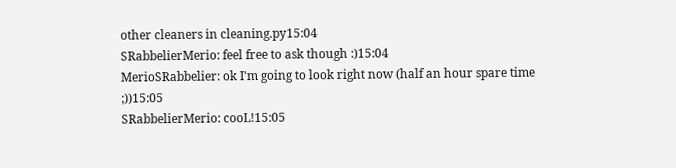other cleaners in cleaning.py15:04
SRabbelierMerio: feel free to ask though :)15:04
MerioSRabbelier: ok I'm going to look right now (half an hour spare time ;))15:05
SRabbelierMerio: cooL!15:05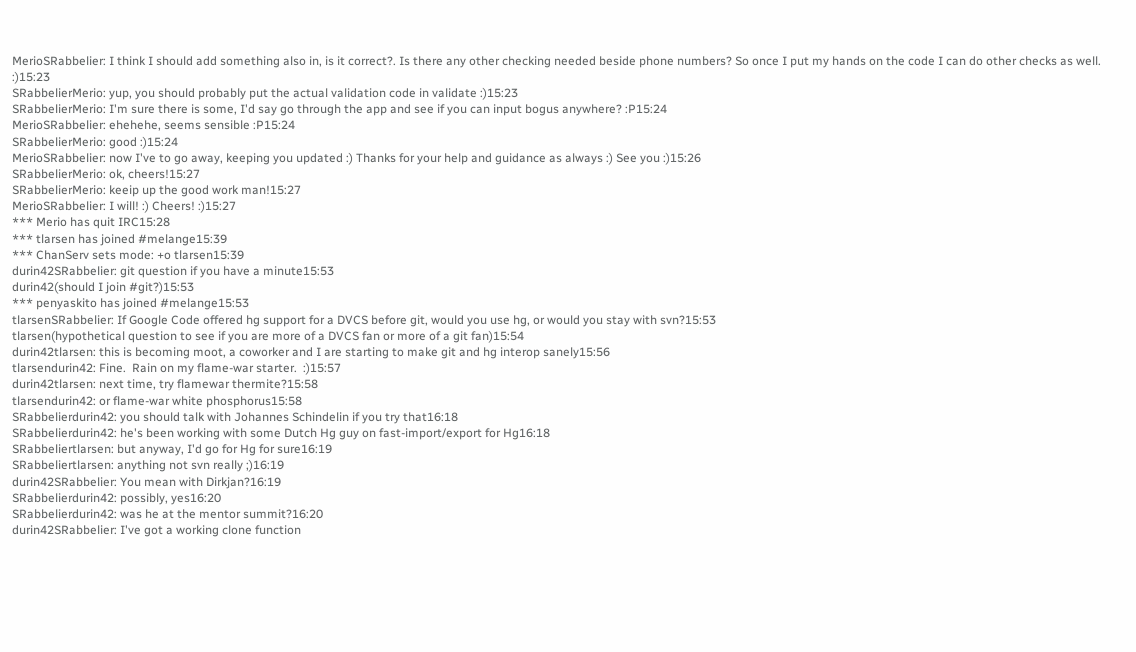MerioSRabbelier: I think I should add something also in, is it correct?. Is there any other checking needed beside phone numbers? So once I put my hands on the code I can do other checks as well. :)15:23
SRabbelierMerio: yup, you should probably put the actual validation code in validate :)15:23
SRabbelierMerio: I'm sure there is some, I'd say go through the app and see if you can input bogus anywhere? :P15:24
MerioSRabbelier: ehehehe, seems sensible :P15:24
SRabbelierMerio: good :)15:24
MerioSRabbelier: now I've to go away, keeping you updated :) Thanks for your help and guidance as always :) See you :)15:26
SRabbelierMerio: ok, cheers!15:27
SRabbelierMerio: keeip up the good work man!15:27
MerioSRabbelier: I will! :) Cheers! :)15:27
*** Merio has quit IRC15:28
*** tlarsen has joined #melange15:39
*** ChanServ sets mode: +o tlarsen15:39
durin42SRabbelier: git question if you have a minute15:53
durin42(should I join #git?)15:53
*** penyaskito has joined #melange15:53
tlarsenSRabbelier: If Google Code offered hg support for a DVCS before git, would you use hg, or would you stay with svn?15:53
tlarsen(hypothetical question to see if you are more of a DVCS fan or more of a git fan)15:54
durin42tlarsen: this is becoming moot, a coworker and I are starting to make git and hg interop sanely15:56
tlarsendurin42: Fine.  Rain on my flame-war starter.  :)15:57
durin42tlarsen: next time, try flamewar thermite?15:58
tlarsendurin42: or flame-war white phosphorus15:58
SRabbelierdurin42: you should talk with Johannes Schindelin if you try that16:18
SRabbelierdurin42: he's been working with some Dutch Hg guy on fast-import/export for Hg16:18
SRabbeliertlarsen: but anyway, I'd go for Hg for sure16:19
SRabbeliertlarsen: anything not svn really ;)16:19
durin42SRabbelier: You mean with Dirkjan?16:19
SRabbelierdurin42: possibly, yes16:20
SRabbelierdurin42: was he at the mentor summit?16:20
durin42SRabbelier: I've got a working clone function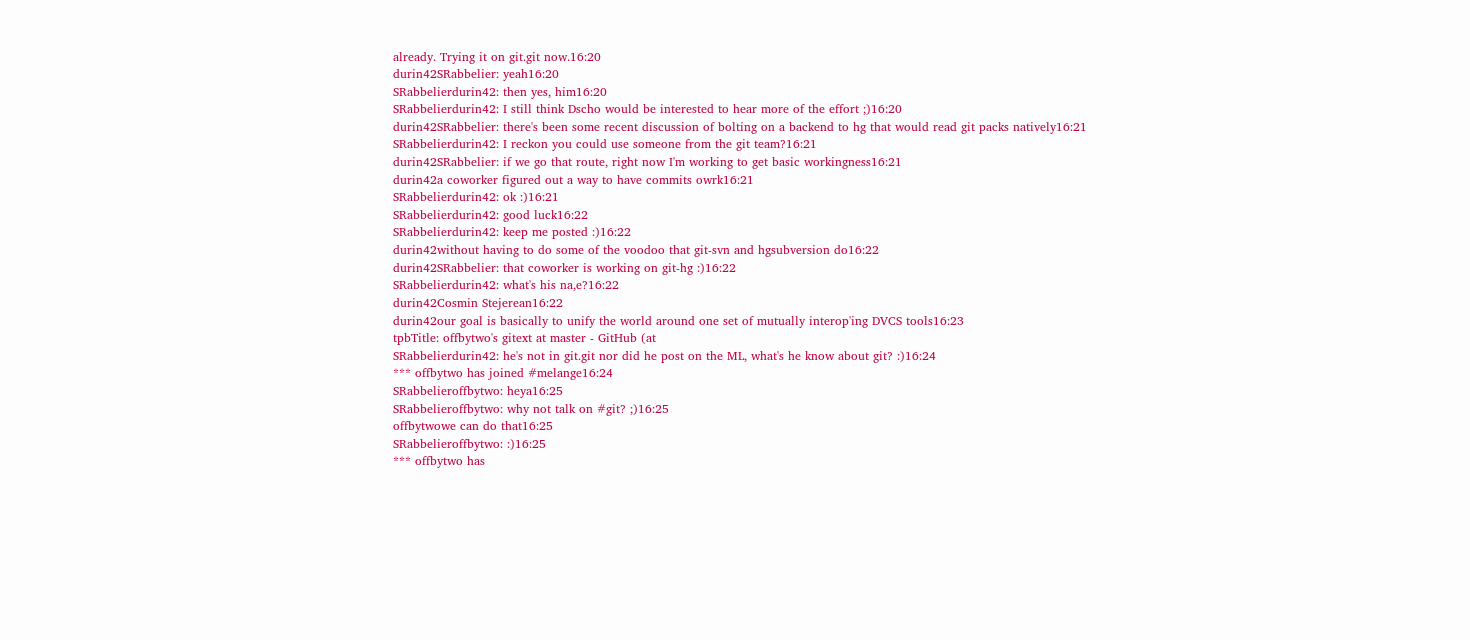already. Trying it on git.git now.16:20
durin42SRabbelier: yeah16:20
SRabbelierdurin42: then yes, him16:20
SRabbelierdurin42: I still think Dscho would be interested to hear more of the effort ;)16:20
durin42SRabbelier: there's been some recent discussion of bolting on a backend to hg that would read git packs natively16:21
SRabbelierdurin42: I reckon you could use someone from the git team?16:21
durin42SRabbelier: if we go that route, right now I'm working to get basic workingness16:21
durin42a coworker figured out a way to have commits owrk16:21
SRabbelierdurin42: ok :)16:21
SRabbelierdurin42: good luck16:22
SRabbelierdurin42: keep me posted :)16:22
durin42without having to do some of the voodoo that git-svn and hgsubversion do16:22
durin42SRabbelier: that coworker is working on git-hg :)16:22
SRabbelierdurin42: what's his na,e?16:22
durin42Cosmin Stejerean16:22
durin42our goal is basically to unify the world around one set of mutually interop'ing DVCS tools16:23
tpbTitle: offbytwo's gitext at master - GitHub (at
SRabbelierdurin42: he's not in git.git nor did he post on the ML, what's he know about git? :)16:24
*** offbytwo has joined #melange16:24
SRabbelieroffbytwo: heya16:25
SRabbelieroffbytwo: why not talk on #git? ;)16:25
offbytwowe can do that16:25
SRabbelieroffbytwo: :)16:25
*** offbytwo has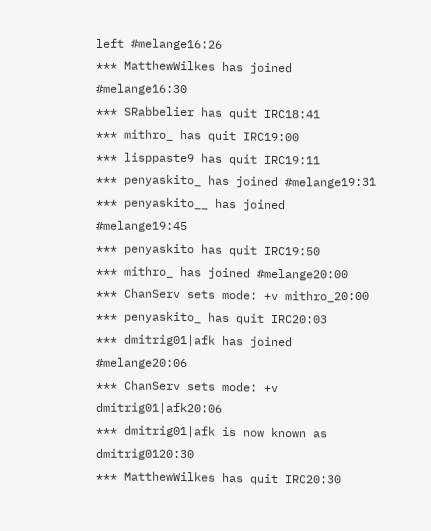left #melange16:26
*** MatthewWilkes has joined #melange16:30
*** SRabbelier has quit IRC18:41
*** mithro_ has quit IRC19:00
*** lisppaste9 has quit IRC19:11
*** penyaskito_ has joined #melange19:31
*** penyaskito__ has joined #melange19:45
*** penyaskito has quit IRC19:50
*** mithro_ has joined #melange20:00
*** ChanServ sets mode: +v mithro_20:00
*** penyaskito_ has quit IRC20:03
*** dmitrig01|afk has joined #melange20:06
*** ChanServ sets mode: +v dmitrig01|afk20:06
*** dmitrig01|afk is now known as dmitrig0120:30
*** MatthewWilkes has quit IRC20:30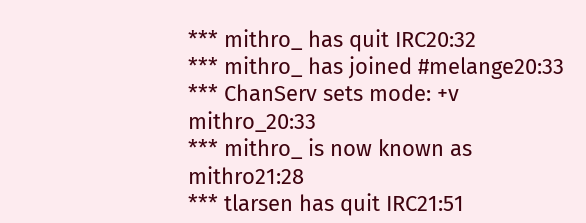*** mithro_ has quit IRC20:32
*** mithro_ has joined #melange20:33
*** ChanServ sets mode: +v mithro_20:33
*** mithro_ is now known as mithro21:28
*** tlarsen has quit IRC21:51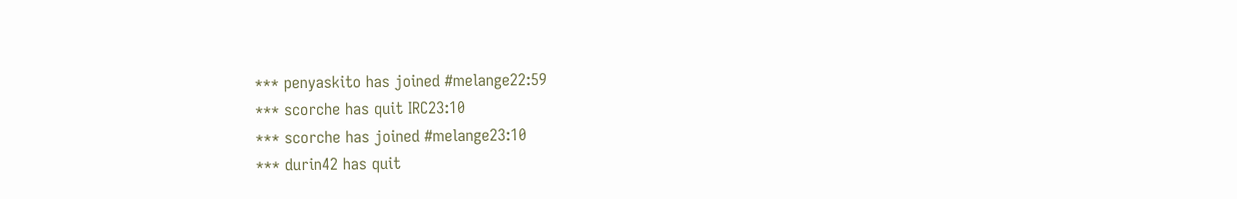*** penyaskito has joined #melange22:59
*** scorche has quit IRC23:10
*** scorche has joined #melange23:10
*** durin42 has quit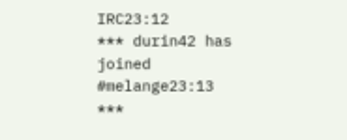IRC23:12
*** durin42 has joined #melange23:13
***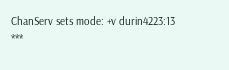ChanServ sets mode: +v durin4223:13
***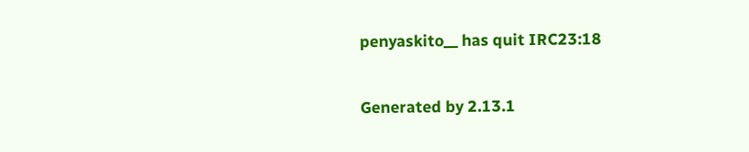penyaskito__ has quit IRC23:18

Generated by 2.13.1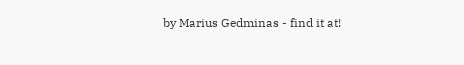by Marius Gedminas - find it at!